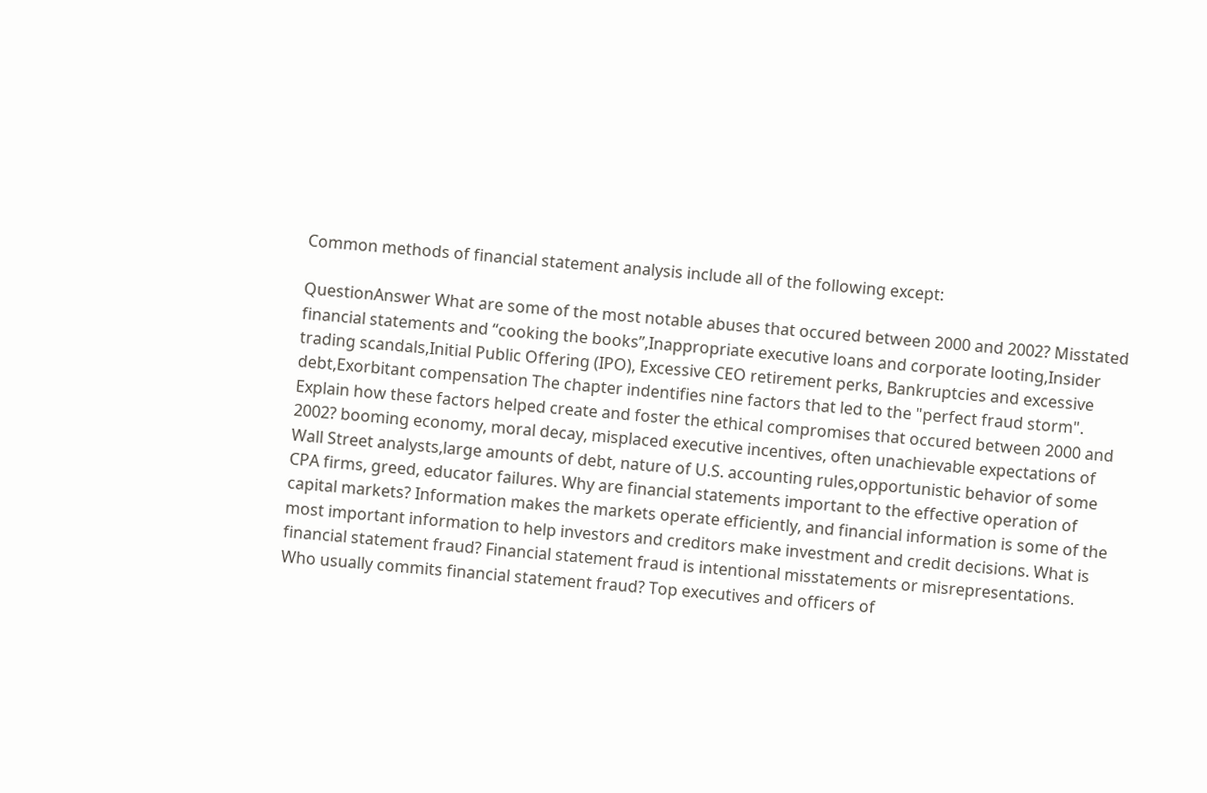Common methods of financial statement analysis include all of the following except:

QuestionAnswer What are some of the most notable abuses that occured between 2000 and 2002? Misstated financial statements and “cooking the books”,Inappropriate executive loans and corporate looting,Insider trading scandals,Initial Public Offering (IPO), Excessive CEO retirement perks, Bankruptcies and excessive debt,Exorbitant compensation The chapter indentifies nine factors that led to the "perfect fraud storm". Explain how these factors helped create and foster the ethical compromises that occured between 2000 and 2002? booming economy, moral decay, misplaced executive incentives, often unachievable expectations of Wall Street analysts,large amounts of debt, nature of U.S. accounting rules,opportunistic behavior of some CPA firms, greed, educator failures. Why are financial statements important to the effective operation of capital markets? Information makes the markets operate efficiently, and financial information is some of the most important information to help investors and creditors make investment and credit decisions. What is financial statement fraud? Financial statement fraud is intentional misstatements or misrepresentations. Who usually commits financial statement fraud? Top executives and officers of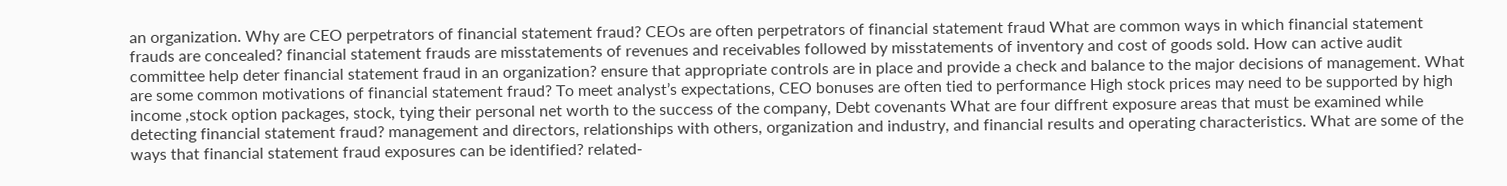an organization. Why are CEO perpetrators of financial statement fraud? CEOs are often perpetrators of financial statement fraud What are common ways in which financial statement frauds are concealed? financial statement frauds are misstatements of revenues and receivables followed by misstatements of inventory and cost of goods sold. How can active audit committee help deter financial statement fraud in an organization? ensure that appropriate controls are in place and provide a check and balance to the major decisions of management. What are some common motivations of financial statement fraud? To meet analyst’s expectations, CEO bonuses are often tied to performance High stock prices may need to be supported by high income ,stock option packages, stock, tying their personal net worth to the success of the company, Debt covenants What are four diffrent exposure areas that must be examined while detecting financial statement fraud? management and directors, relationships with others, organization and industry, and financial results and operating characteristics. What are some of the ways that financial statement fraud exposures can be identified? related-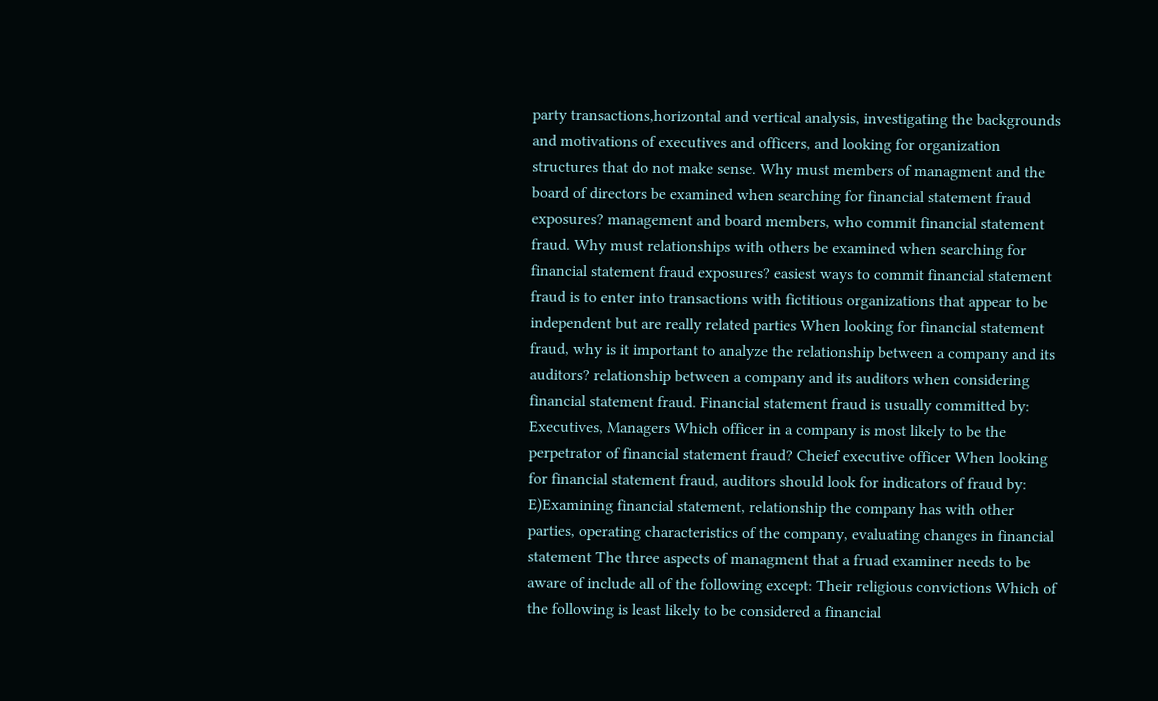party transactions,horizontal and vertical analysis, investigating the backgrounds and motivations of executives and officers, and looking for organization structures that do not make sense. Why must members of managment and the board of directors be examined when searching for financial statement fraud exposures? management and board members, who commit financial statement fraud. Why must relationships with others be examined when searching for financial statement fraud exposures? easiest ways to commit financial statement fraud is to enter into transactions with fictitious organizations that appear to be independent but are really related parties When looking for financial statement fraud, why is it important to analyze the relationship between a company and its auditors? relationship between a company and its auditors when considering financial statement fraud. Financial statement fraud is usually committed by: Executives, Managers Which officer in a company is most likely to be the perpetrator of financial statement fraud? Cheief executive officer When looking for financial statement fraud, auditors should look for indicators of fraud by: E)Examining financial statement, relationship the company has with other parties, operating characteristics of the company, evaluating changes in financial statement The three aspects of managment that a fruad examiner needs to be aware of include all of the following except: Their religious convictions Which of the following is least likely to be considered a financial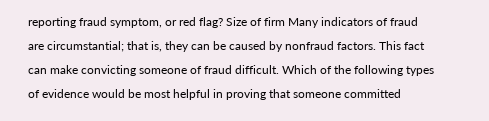reporting fraud symptom, or red flag? Size of firm Many indicators of fraud are circumstantial; that is, they can be caused by nonfraud factors. This fact can make convicting someone of fraud difficult. Which of the following types of evidence would be most helpful in proving that someone committed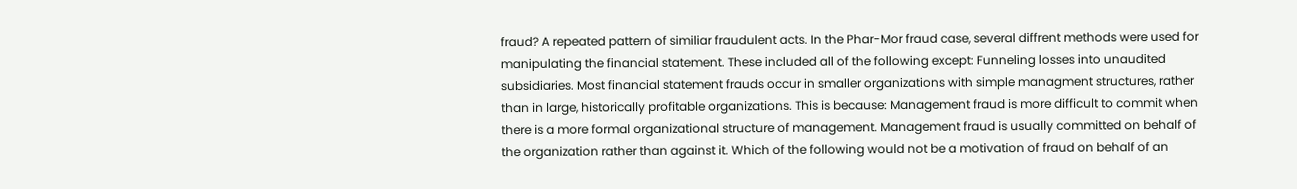fraud? A repeated pattern of similiar fraudulent acts. In the Phar-Mor fraud case, several diffrent methods were used for manipulating the financial statement. These included all of the following except: Funneling losses into unaudited subsidiaries. Most financial statement frauds occur in smaller organizations with simple managment structures, rather than in large, historically profitable organizations. This is because: Management fraud is more difficult to commit when there is a more formal organizational structure of management. Management fraud is usually committed on behalf of the organization rather than against it. Which of the following would not be a motivation of fraud on behalf of an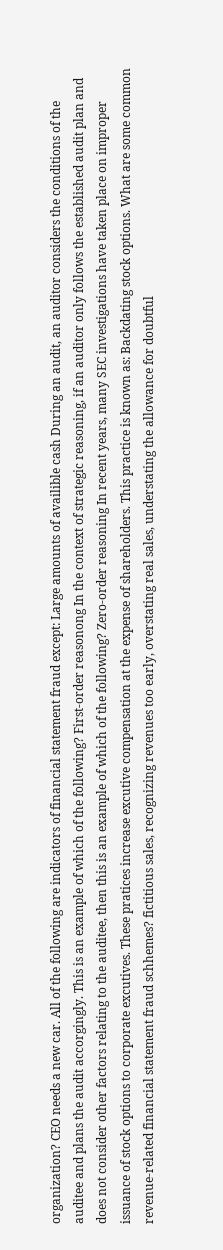organization? CEO needs a new car. All of the following are indicators of financial statement fraud except: Large amounts of availible cash During an audit, an auditor considers the conditions of the auditee and plans the audit accorgingly. This is an example of which of the following? First-order reasonong In the context of strategic reasoning, if an auditor only follows the established audit plan and does not consider other factors relating to the auditee, then this is an example of which of the following? Zero-order reasoning In recent years, many SEC investigations have taken place on improper issuance of stock options to corporate excutives. These pratices increase excutive compensation at the expense of shareholders. This practice is known as: Backdating stock options. What are some common revenue-related financial statement fraud schhemes? fictitious sales, recognizing revenues too early, overstating real sales, understating the allowance for doubtful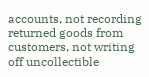accounts, not recording returned goods from customers, not writing off uncollectible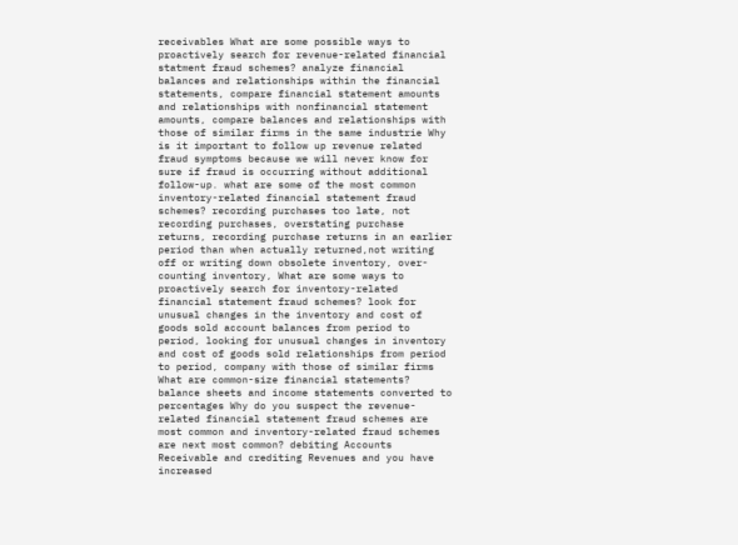receivables What are some possible ways to proactively search for revenue-related financial statment fraud schemes? analyze financial balances and relationships within the financial statements, compare financial statement amounts and relationships with nonfinancial statement amounts, compare balances and relationships with those of similar firms in the same industrie Why is it important to follow up revenue related fraud symptoms because we will never know for sure if fraud is occurring without additional follow-up. what are some of the most common inventory-related financial statement fraud schemes? recording purchases too late, not recording purchases, overstating purchase returns, recording purchase returns in an earlier period than when actually returned,not writing off or writing down obsolete inventory, over-counting inventory, What are some ways to proactively search for inventory-related financial statement fraud schemes? look for unusual changes in the inventory and cost of goods sold account balances from period to period, looking for unusual changes in inventory and cost of goods sold relationships from period to period, company with those of similar firms What are common-size financial statements? balance sheets and income statements converted to percentages Why do you suspect the revenue-related financial statement fraud schemes are most common and inventory-related fraud schemes are next most common? debiting Accounts Receivable and crediting Revenues and you have increased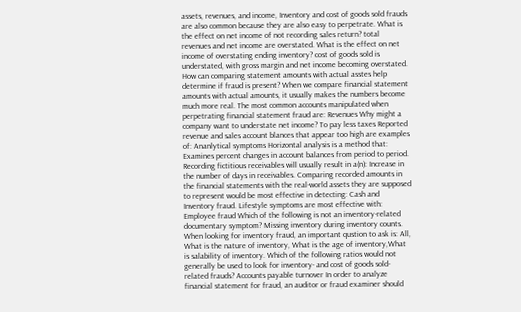assets, revenues, and income, Inventory and cost of goods sold frauds are also common because they are also easy to perpetrate. What is the effect on net income of not recording sales return? total revenues and net income are overstated. What is the effect on net income of overstating ending inventory? cost of goods sold is understated, with gross margin and net income becoming overstated. How can comparing statement amounts with actual asstes help determine if fraud is present? When we compare financial statement amounts with actual amounts, it usually makes the numbers become much more real. The most common accounts manipulated when perpetrating financial statement fraud are: Revenues Why might a company want to understate net income? To pay less taxes Reported revenue and sales account blances that appear too high are examples of: Ananlytical symptoms Horizontal analysis is a method that: Examines percent changes in account balances from period to period. Recording fictitious receivables will usually result in a(n): Increase in the number of days in receivables. Comparing recorded amounts in the financial statements with the real-world assets they are supposed to represent would be most effective in detecting: Cash and Inventory fraud. Lifestyle symptoms are most effective with: Employee fraud Which of the following is not an inventory-related documentary symptom? Missing inventory during inventory counts. When looking for inventory fraud, an important qustion to ask is: All, What is the nature of inventory, What is the age of inventory,What is salability of inventory. Which of the following ratios would not generally be used to look for inventory- and cost of goods sold-related frauds? Accounts payable turnover In order to analyze financial statement for fraud, an auditor or fraud examiner should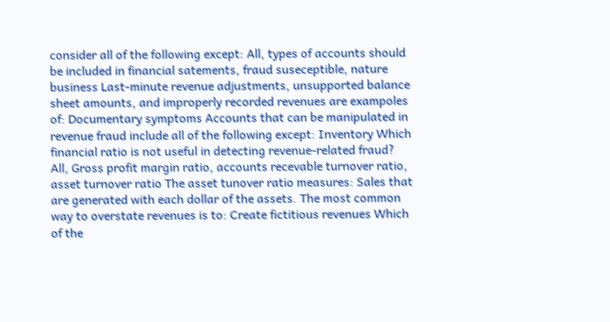consider all of the following except: All, types of accounts should be included in financial satements, fraud suseceptible, nature business Last-minute revenue adjustments, unsupported balance sheet amounts, and improperly recorded revenues are exampoles of: Documentary symptoms Accounts that can be manipulated in revenue fraud include all of the following except: Inventory Which financial ratio is not useful in detecting revenue-related fraud? All, Gross profit margin ratio, accounts recevable turnover ratio, asset turnover ratio The asset tunover ratio measures: Sales that are generated with each dollar of the assets. The most common way to overstate revenues is to: Create fictitious revenues Which of the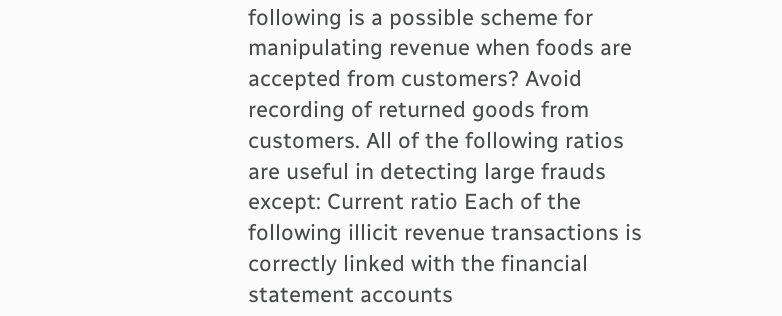following is a possible scheme for manipulating revenue when foods are accepted from customers? Avoid recording of returned goods from customers. All of the following ratios are useful in detecting large frauds except: Current ratio Each of the following illicit revenue transactions is correctly linked with the financial statement accounts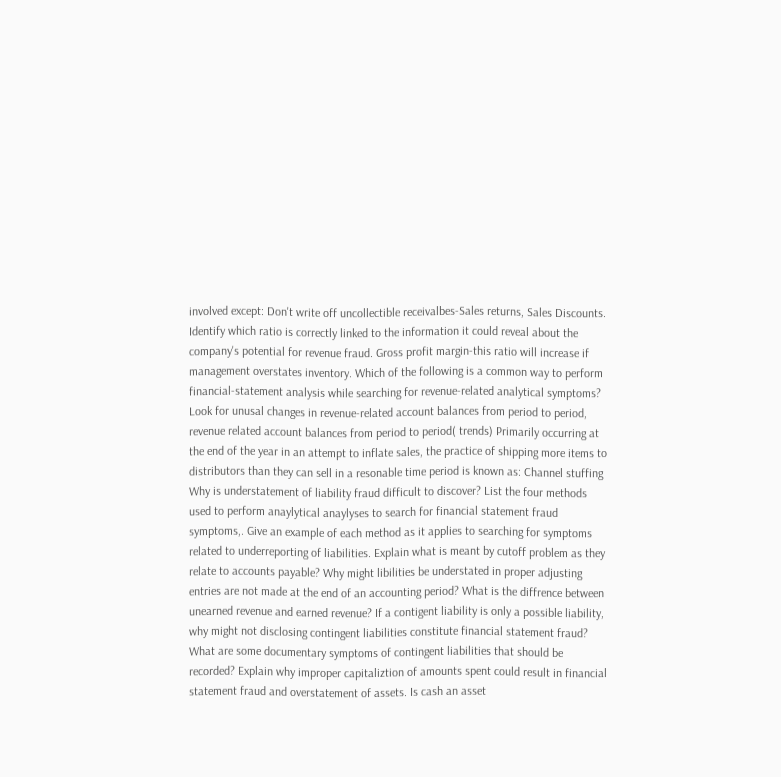involved except: Don't write off uncollectible receivalbes-Sales returns, Sales Discounts. Identify which ratio is correctly linked to the information it could reveal about the company's potential for revenue fraud. Gross profit margin-this ratio will increase if management overstates inventory. Which of the following is a common way to perform financial-statement analysis while searching for revenue-related analytical symptoms? Look for unusal changes in revenue-related account balances from period to period, revenue related account balances from period to period( trends) Primarily occurring at the end of the year in an attempt to inflate sales, the practice of shipping more items to distributors than they can sell in a resonable time period is known as: Channel stuffing Why is understatement of liability fraud difficult to discover? List the four methods used to perform anaylytical anaylyses to search for financial statement fraud symptoms,. Give an example of each method as it applies to searching for symptoms related to underreporting of liabilities. Explain what is meant by cutoff problem as they relate to accounts payable? Why might libilities be understated in proper adjusting entries are not made at the end of an accounting period? What is the diffrence between unearned revenue and earned revenue? If a contigent liability is only a possible liability, why might not disclosing contingent liabilities constitute financial statement fraud? What are some documentary symptoms of contingent liabilities that should be recorded? Explain why improper capitaliztion of amounts spent could result in financial statement fraud and overstatement of assets. Is cash an asset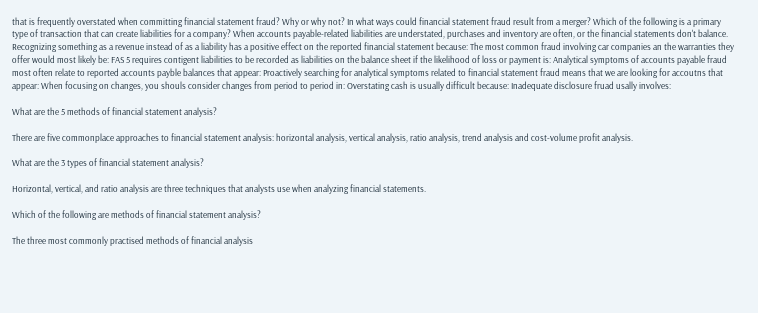that is frequently overstated when committing financial statement fraud? Why or why not? In what ways could financial statement fraud result from a merger? Which of the following is a primary type of transaction that can create liabilities for a company? When accounts payable-related liabilities are understated, purchases and inventory are often, or the financial statements don't balance. Recognizing something as a revenue instead of as a liability has a positive effect on the reported financial statement because: The most common fraud involving car companies an the warranties they offer would most likely be: FAS 5 requires contigent liabilities to be recorded as liabilities on the balance sheet if the likelihood of loss or payment is: Analytical symptoms of accounts payable fraud most often relate to reported accounts payble balances that appear: Proactively searching for analytical symptoms related to financial statement fraud means that we are looking for accoutns that appear: When focusing on changes, you shouls consider changes from period to period in: Overstating cash is usually difficult because: Inadequate disclosure fruad usally involves:

What are the 5 methods of financial statement analysis?

There are five commonplace approaches to financial statement analysis: horizontal analysis, vertical analysis, ratio analysis, trend analysis and cost-volume profit analysis.

What are the 3 types of financial statement analysis?

Horizontal, vertical, and ratio analysis are three techniques that analysts use when analyzing financial statements.

Which of the following are methods of financial statement analysis?

The three most commonly practised methods of financial analysis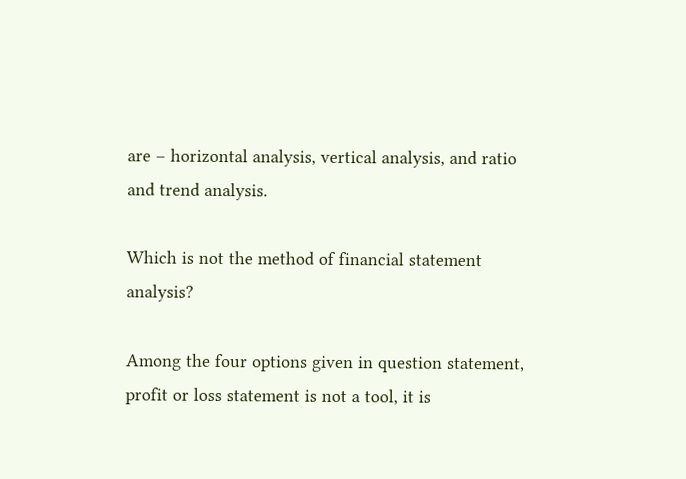are – horizontal analysis, vertical analysis, and ratio and trend analysis.

Which is not the method of financial statement analysis?

Among the four options given in question statement, profit or loss statement is not a tool, it is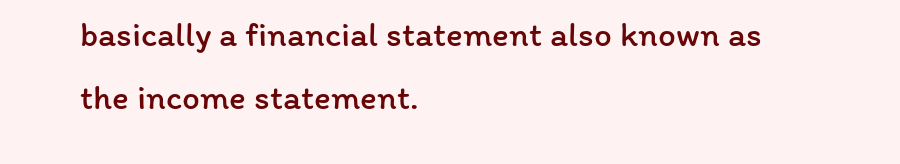basically a financial statement also known as the income statement.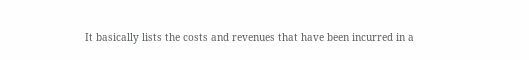It basically lists the costs and revenues that have been incurred in a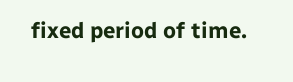fixed period of time.